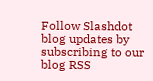Follow Slashdot blog updates by subscribing to our blog RSS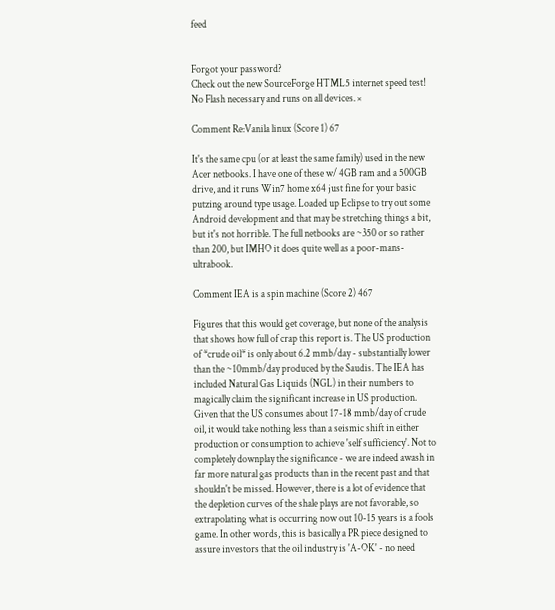feed


Forgot your password?
Check out the new SourceForge HTML5 internet speed test! No Flash necessary and runs on all devices. ×

Comment Re:Vanila linux (Score 1) 67

It's the same cpu (or at least the same family) used in the new Acer netbooks. I have one of these w/ 4GB ram and a 500GB drive, and it runs Win7 home x64 just fine for your basic putzing around type usage. Loaded up Eclipse to try out some Android development and that may be stretching things a bit, but it's not horrible. The full netbooks are ~350 or so rather than 200, but IMHO it does quite well as a poor-mans-ultrabook.

Comment IEA is a spin machine (Score 2) 467

Figures that this would get coverage, but none of the analysis that shows how full of crap this report is. The US production of *crude oil* is only about 6.2 mmb/day - substantially lower than the ~10mmb/day produced by the Saudis. The IEA has included Natural Gas Liquids (NGL) in their numbers to magically claim the significant increase in US production. Given that the US consumes about 17-18 mmb/day of crude oil, it would take nothing less than a seismic shift in either production or consumption to achieve 'self sufficiency'. Not to completely downplay the significance - we are indeed awash in far more natural gas products than in the recent past and that shouldn't be missed. However, there is a lot of evidence that the depletion curves of the shale plays are not favorable, so extrapolating what is occurring now out 10-15 years is a fools game. In other words, this is basically a PR piece designed to assure investors that the oil industry is 'A-OK' - no need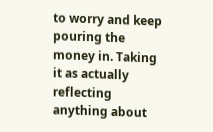to worry and keep pouring the money in. Taking it as actually reflecting anything about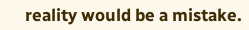reality would be a mistake.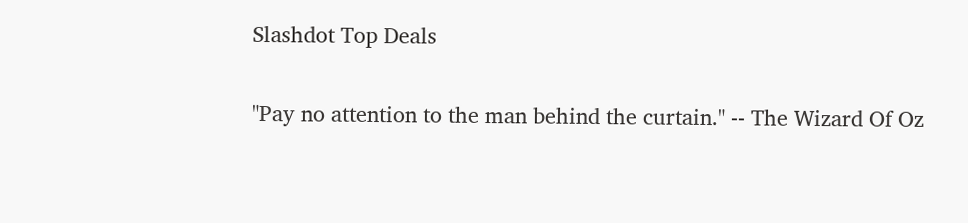Slashdot Top Deals

"Pay no attention to the man behind the curtain." -- The Wizard Of Oz